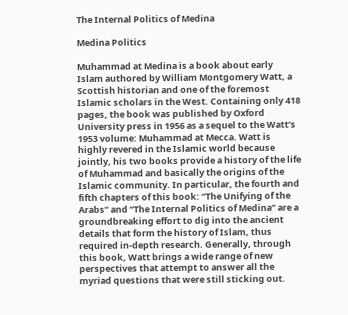The Internal Politics of Medina

Medina Politics

Muhammad at Medina is a book about early Islam authored by William Montgomery Watt, a Scottish historian and one of the foremost Islamic scholars in the West. Containing only 418 pages, the book was published by Oxford University press in 1956 as a sequel to the Watt’s 1953 volume: Muhammad at Mecca. Watt is highly revered in the Islamic world because jointly, his two books provide a history of the life of Muhammad and basically the origins of the Islamic community. In particular, the fourth and fifth chapters of this book: “The Unifying of the Arabs” and “The Internal Politics of Medina” are a groundbreaking effort to dig into the ancient details that form the history of Islam, thus required in-depth research. Generally, through this book, Watt brings a wide range of new perspectives that attempt to answer all the myriad questions that were still sticking out.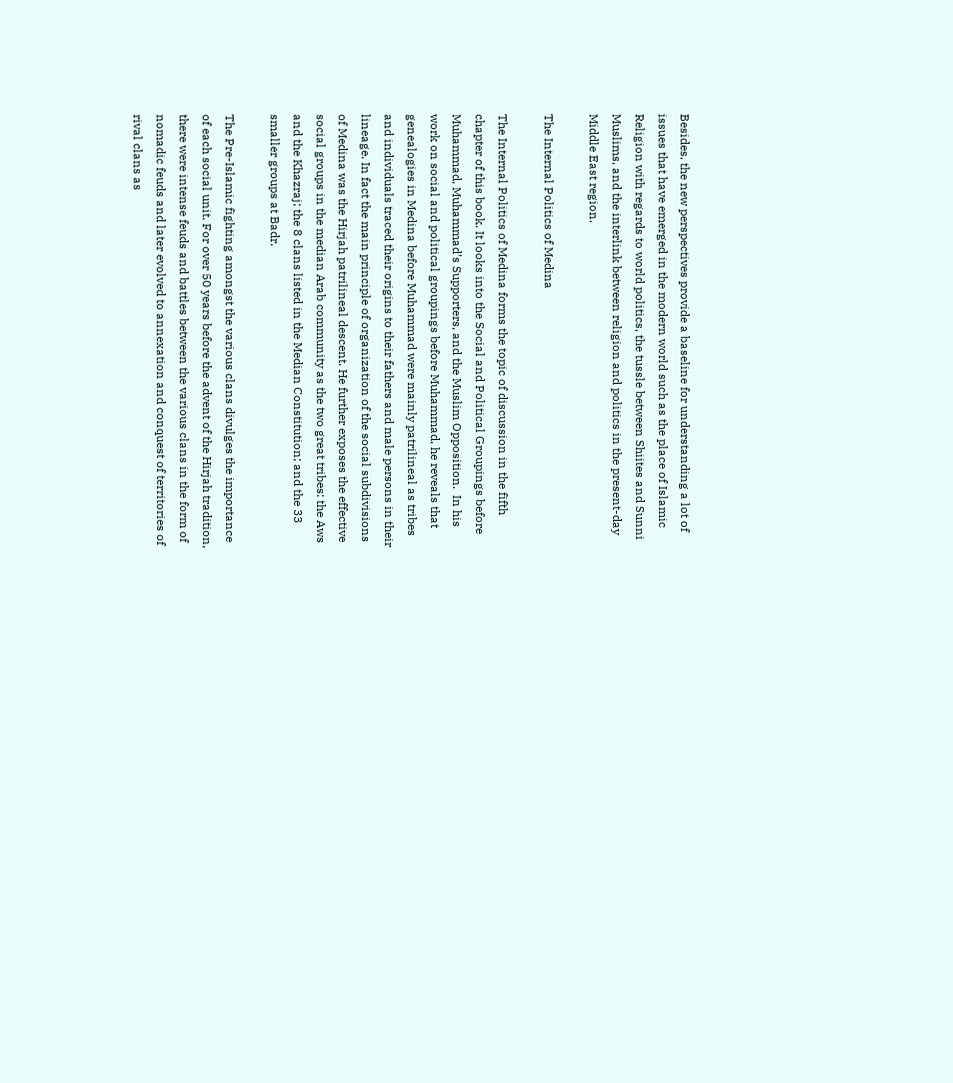Besides, the new perspectives provide a baseline for understanding a lot of issues that have emerged in the modern world such as the place of Islamic Religion with regards to world politics, the tussle between Shiites and Sunni Muslims, and the interlink between religion and politics in the present-day Middle East region.

The Internal Politics of Medina

The Internal Politics of Medina forms the topic of discussion in the fifth chapter of this book. It looks into the Social and Political Groupings before Muhammad, Muhammad’s Supporters, and the Muslim Opposition.  In his work on social and political groupings before Muhammad, he reveals that genealogies in Medina before Muhammad were mainly patrilineal as tribes and individuals traced their origins to their fathers and male persons in their lineage. In fact the main principle of organization of the social subdivisions of Medina was the Hirjah patrilineal descent. He further exposes the effective social groups in the median Arab community as the two great tribes: the Aws and the Khazraj; the 8 clans listed in the Median Constitution; and the 33 smaller groups at Badr.

The Pre-Islamic fighting amongst the various clans divulges the importance of each social unit. For over 50 years before the advent of the Hirjah tradition, there were intense feuds and battles between the various clans in the form of nomadic feuds and later evolved to annexation and conquest of territories of rival clans as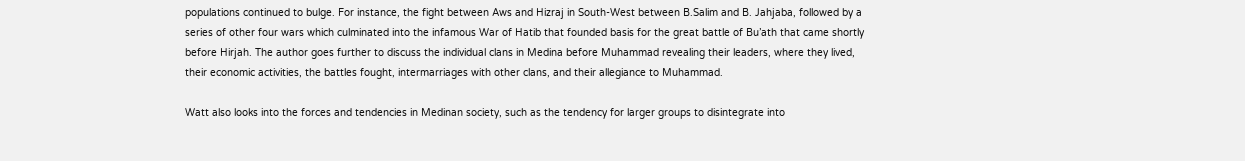populations continued to bulge. For instance, the fight between Aws and Hizraj in South-West between B.Salim and B. Jahjaba, followed by a series of other four wars which culminated into the infamous War of Hatib that founded basis for the great battle of Bu’ath that came shortly before Hirjah. The author goes further to discuss the individual clans in Medina before Muhammad revealing their leaders, where they lived, their economic activities, the battles fought, intermarriages with other clans, and their allegiance to Muhammad.

Watt also looks into the forces and tendencies in Medinan society, such as the tendency for larger groups to disintegrate into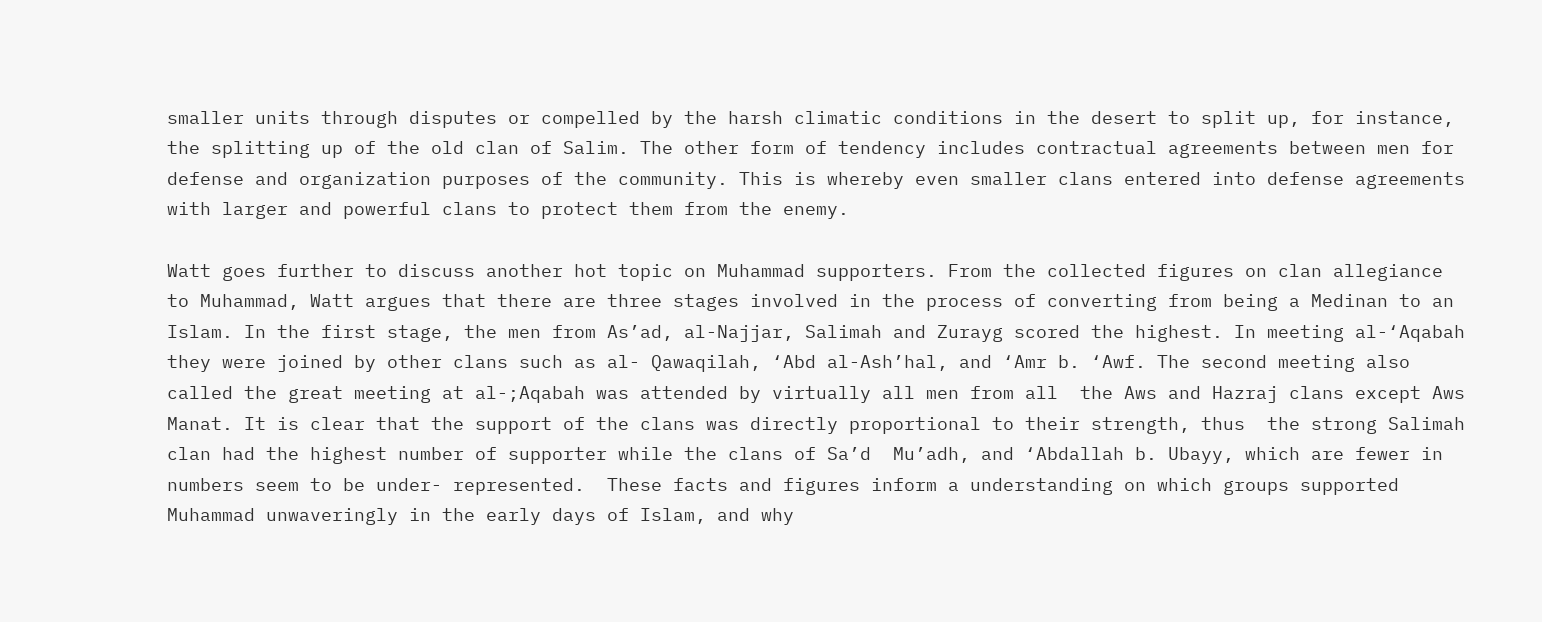smaller units through disputes or compelled by the harsh climatic conditions in the desert to split up, for instance, the splitting up of the old clan of Salim. The other form of tendency includes contractual agreements between men for defense and organization purposes of the community. This is whereby even smaller clans entered into defense agreements with larger and powerful clans to protect them from the enemy.

Watt goes further to discuss another hot topic on Muhammad supporters. From the collected figures on clan allegiance to Muhammad, Watt argues that there are three stages involved in the process of converting from being a Medinan to an Islam. In the first stage, the men from As’ad, al-Najjar, Salimah and Zurayg scored the highest. In meeting al-‘Aqabah they were joined by other clans such as al- Qawaqilah, ‘Abd al-Ash’hal, and ‘Amr b. ‘Awf. The second meeting also called the great meeting at al-;Aqabah was attended by virtually all men from all  the Aws and Hazraj clans except Aws Manat. It is clear that the support of the clans was directly proportional to their strength, thus  the strong Salimah clan had the highest number of supporter while the clans of Sa’d  Mu’adh, and ‘Abdallah b. Ubayy, which are fewer in numbers seem to be under- represented.  These facts and figures inform a understanding on which groups supported Muhammad unwaveringly in the early days of Islam, and why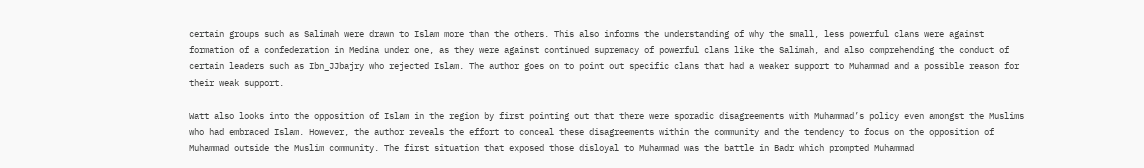certain groups such as Salimah were drawn to Islam more than the others. This also informs the understanding of why the small, less powerful clans were against formation of a confederation in Medina under one, as they were against continued supremacy of powerful clans like the Salimah, and also comprehending the conduct of certain leaders such as Ibn_JJbajry who rejected Islam. The author goes on to point out specific clans that had a weaker support to Muhammad and a possible reason for their weak support.

Watt also looks into the opposition of Islam in the region by first pointing out that there were sporadic disagreements with Muhammad’s policy even amongst the Muslims who had embraced Islam. However, the author reveals the effort to conceal these disagreements within the community and the tendency to focus on the opposition of Muhammad outside the Muslim community. The first situation that exposed those disloyal to Muhammad was the battle in Badr which prompted Muhammad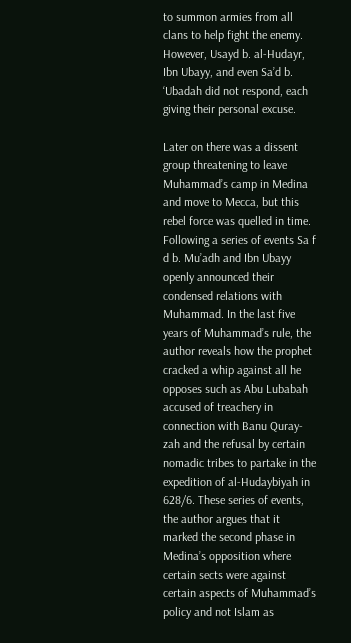to summon armies from all clans to help fight the enemy. However, Usayd b. al-Hudayr, Ibn Ubayy, and even Sa’d b. ‘Ubadah did not respond, each giving their personal excuse.

Later on there was a dissent group threatening to leave Muhammad’s camp in Medina and move to Mecca, but this rebel force was quelled in time. Following a series of events Sa f d b. Mu’adh and Ibn Ubayy openly announced their condensed relations with Muhammad. In the last five years of Muhammad’s rule, the author reveals how the prophet cracked a whip against all he opposes such as Abu Lubabah accused of treachery in connection with Banu Quray-zah and the refusal by certain nomadic tribes to partake in the expedition of al-Hudaybiyah in 628/6. These series of events, the author argues that it marked the second phase in Medina’s opposition where certain sects were against certain aspects of Muhammad’s policy and not Islam as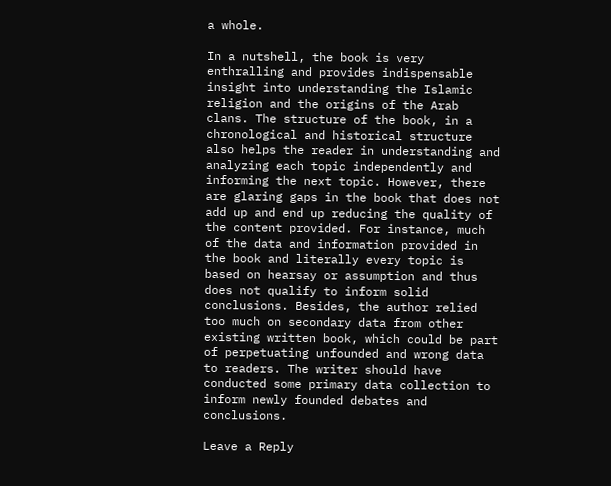a whole.

In a nutshell, the book is very enthralling and provides indispensable insight into understanding the Islamic religion and the origins of the Arab clans. The structure of the book, in a chronological and historical structure also helps the reader in understanding and analyzing each topic independently and informing the next topic. However, there are glaring gaps in the book that does not add up and end up reducing the quality of the content provided. For instance, much of the data and information provided in the book and literally every topic is based on hearsay or assumption and thus does not qualify to inform solid conclusions. Besides, the author relied too much on secondary data from other existing written book, which could be part of perpetuating unfounded and wrong data to readers. The writer should have conducted some primary data collection to inform newly founded debates and conclusions.

Leave a Reply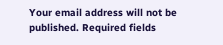Your email address will not be published. Required fields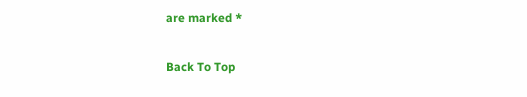are marked *

Back To Top